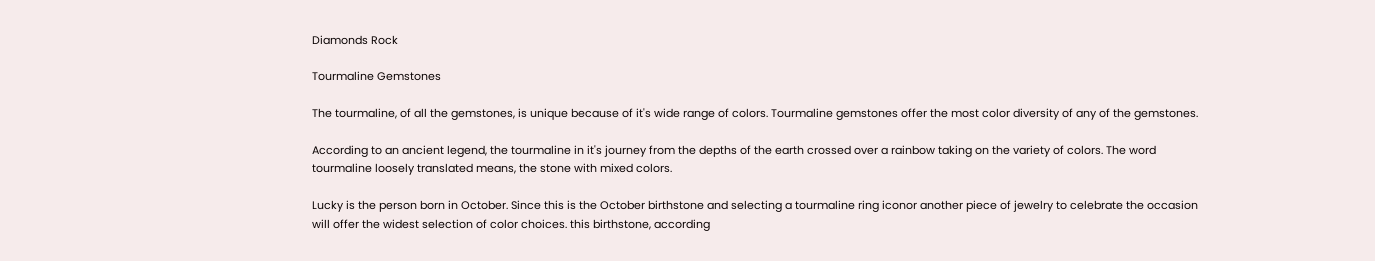Diamonds Rock

Tourmaline Gemstones

The tourmaline, of all the gemstones, is unique because of it's wide range of colors. Tourmaline gemstones offer the most color diversity of any of the gemstones.

According to an ancient legend, the tourmaline in it's journey from the depths of the earth crossed over a rainbow taking on the variety of colors. The word tourmaline loosely translated means, the stone with mixed colors.

Lucky is the person born in October. Since this is the October birthstone and selecting a tourmaline ring iconor another piece of jewelry to celebrate the occasion will offer the widest selection of color choices. this birthstone, according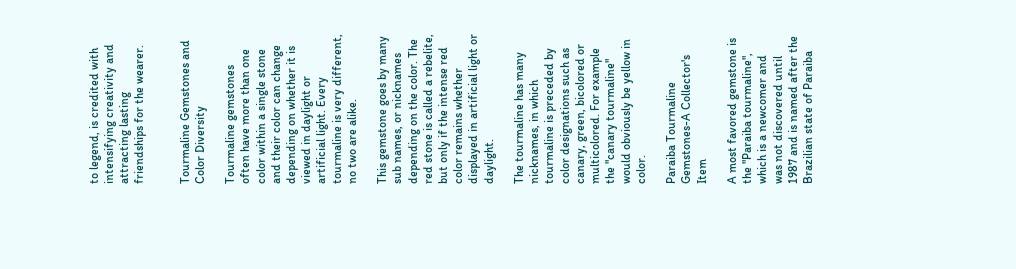to legend, is credited with intensifying creativity and attracting lasting friendships for the wearer.


Tourmaline Gemstones and Color Diversity

Tourmaline gemstones often have more than one color within a single stone and their color can change depending on whether it is viewed in daylight or artificial light. Every tourmaline is very different, no two are alike.

This gemstone goes by many sub names, or nicknames depending on the color. The red stone is called a rebelite, but only if the intense red color remains whether displayed in artificial light or daylight.

The tourmaline has many nicknames, in which tourmaline is preceded by color designations such as canary, green, bicolored or multicolored. For example the "canary tourmaline" would obviously be yellow in color.

Paraiba Tourmaline Gemstones-A Collector's Item

A most favored gemstone is the "Paraiba tourmaline", which is a newcomer and was not discovered until 1987 and is named after the Brazilian state of Paraiba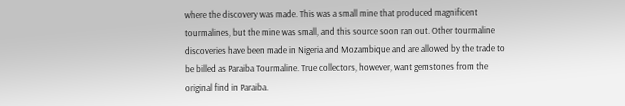where the discovery was made. This was a small mine that produced magnificent tourmalines, but the mine was small, and this source soon ran out. Other tourmaline discoveries have been made in Nigeria and Mozambique and are allowed by the trade to be billed as Paraiba Tourmaline. True collectors, however, want gemstones from the original find in Paraiba.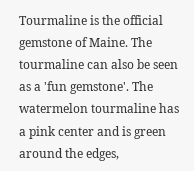Tourmaline is the official gemstone of Maine. The tourmaline can also be seen as a 'fun gemstone'. The watermelon tourmaline has a pink center and is green around the edges,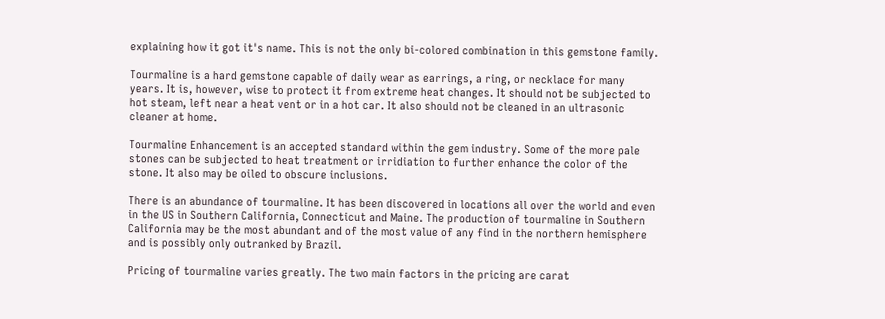explaining how it got it's name. This is not the only bi-colored combination in this gemstone family.

Tourmaline is a hard gemstone capable of daily wear as earrings, a ring, or necklace for many years. It is, however, wise to protect it from extreme heat changes. It should not be subjected to hot steam, left near a heat vent or in a hot car. It also should not be cleaned in an ultrasonic cleaner at home.

Tourmaline Enhancement is an accepted standard within the gem industry. Some of the more pale stones can be subjected to heat treatment or irridiation to further enhance the color of the stone. It also may be oiled to obscure inclusions.

There is an abundance of tourmaline. It has been discovered in locations all over the world and even in the US in Southern California, Connecticut and Maine. The production of tourmaline in Southern California may be the most abundant and of the most value of any find in the northern hemisphere and is possibly only outranked by Brazil.

Pricing of tourmaline varies greatly. The two main factors in the pricing are carat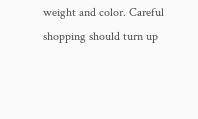weight and color. Careful shopping should turn up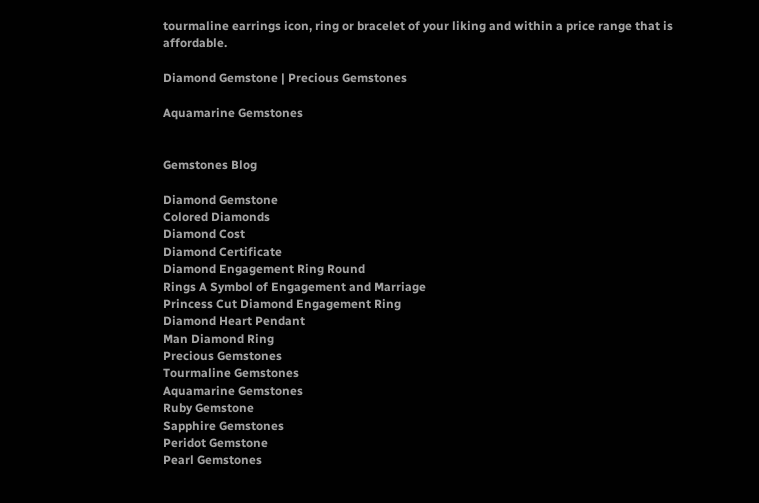tourmaline earrings icon, ring or bracelet of your liking and within a price range that is affordable.

Diamond Gemstone | Precious Gemstones

Aquamarine Gemstones


Gemstones Blog

Diamond Gemstone
Colored Diamonds
Diamond Cost
Diamond Certificate
Diamond Engagement Ring Round
Rings A Symbol of Engagement and Marriage
Princess Cut Diamond Engagement Ring
Diamond Heart Pendant
Man Diamond Ring
Precious Gemstones
Tourmaline Gemstones
Aquamarine Gemstones
Ruby Gemstone
Sapphire Gemstones
Peridot Gemstone
Pearl Gemstones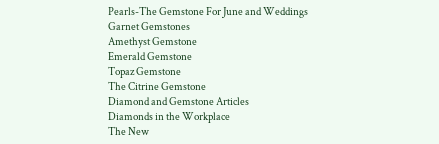Pearls-The Gemstone For June and Weddings
Garnet Gemstones
Amethyst Gemstone
Emerald Gemstone
Topaz Gemstone
The Citrine Gemstone
Diamond and Gemstone Articles
Diamonds in the Workplace
The New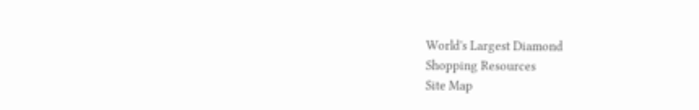World's Largest Diamond
Shopping Resources
Site Map